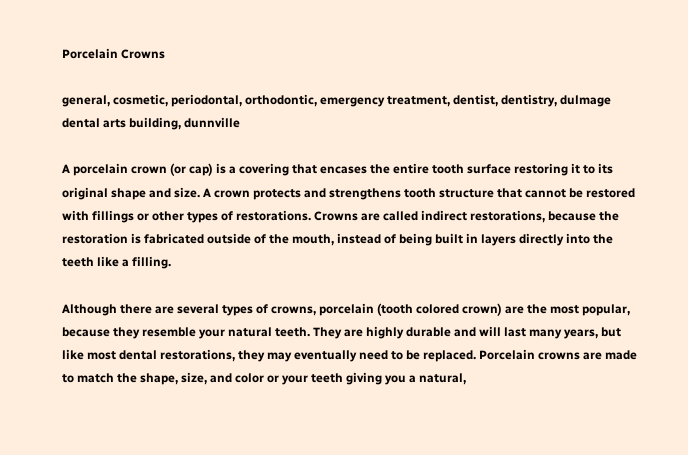Porcelain Crowns

general, cosmetic, periodontal, orthodontic, emergency treatment, dentist, dentistry, dulmage dental arts building, dunnville

A porcelain crown (or cap) is a covering that encases the entire tooth surface restoring it to its original shape and size. A crown protects and strengthens tooth structure that cannot be restored with fillings or other types of restorations. Crowns are called indirect restorations, because the restoration is fabricated outside of the mouth, instead of being built in layers directly into the teeth like a filling.

Although there are several types of crowns, porcelain (tooth colored crown) are the most popular, because they resemble your natural teeth. They are highly durable and will last many years, but like most dental restorations, they may eventually need to be replaced. Porcelain crowns are made to match the shape, size, and color or your teeth giving you a natural,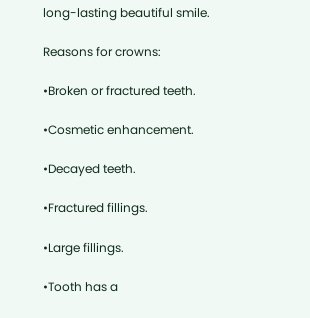long-lasting beautiful smile.

Reasons for crowns:

•Broken or fractured teeth.

•Cosmetic enhancement.

•Decayed teeth.

•Fractured fillings.

•Large fillings.

•Tooth has a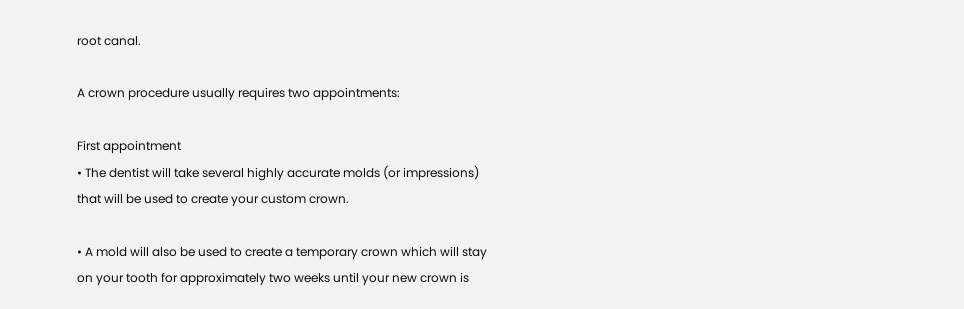root canal.

A crown procedure usually requires two appointments:

First appointment
• The dentist will take several highly accurate molds (or impressions) that will be used to create your custom crown.

• A mold will also be used to create a temporary crown which will stay on your tooth for approximately two weeks until your new crown is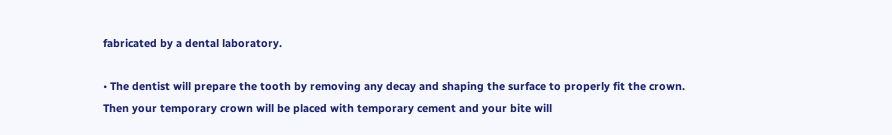fabricated by a dental laboratory.

• The dentist will prepare the tooth by removing any decay and shaping the surface to properly fit the crown. Then your temporary crown will be placed with temporary cement and your bite will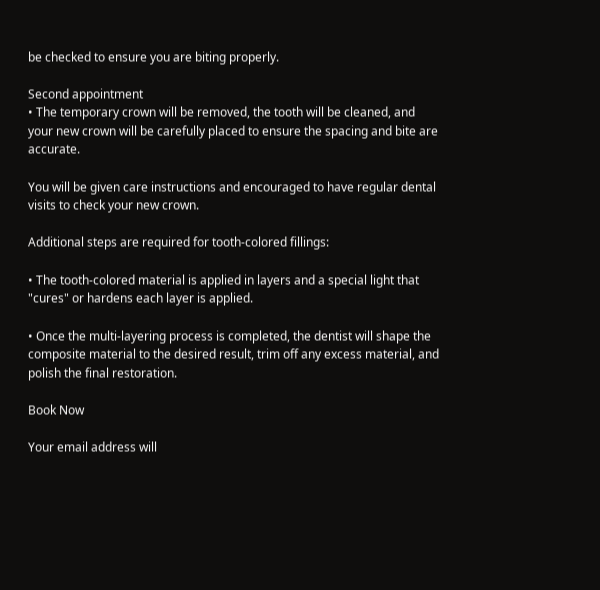be checked to ensure you are biting properly.

Second appointment
• The temporary crown will be removed, the tooth will be cleaned, and your new crown will be carefully placed to ensure the spacing and bite are accurate.

You will be given care instructions and encouraged to have regular dental visits to check your new crown.

Additional steps are required for tooth-colored fillings:

• The tooth-colored material is applied in layers and a special light that "cures" or hardens each layer is applied.

• Once the multi-layering process is completed, the dentist will shape the composite material to the desired result, trim off any excess material, and polish the final restoration.

Book Now

Your email address will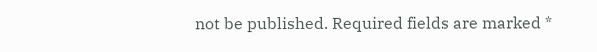not be published. Required fields are marked *